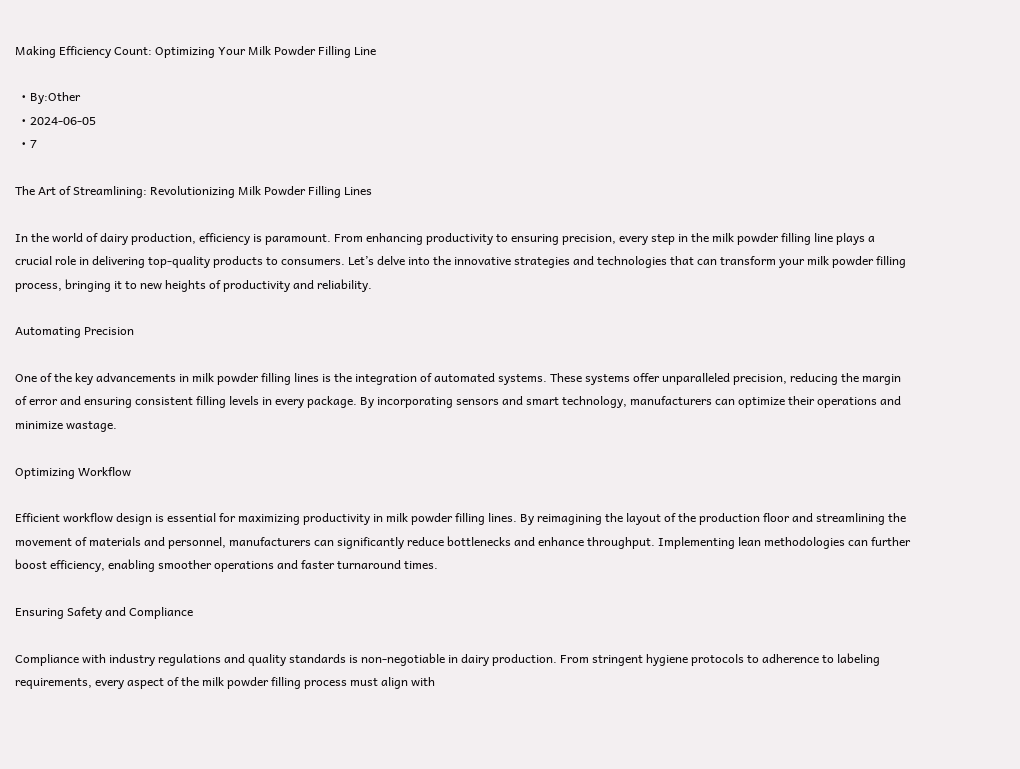Making Efficiency Count: Optimizing Your Milk Powder Filling Line

  • By:Other
  • 2024-06-05
  • 7

The Art of Streamlining: Revolutionizing Milk Powder Filling Lines

In the world of dairy production, efficiency is paramount. From enhancing productivity to ensuring precision, every step in the milk powder filling line plays a crucial role in delivering top-quality products to consumers. Let’s delve into the innovative strategies and technologies that can transform your milk powder filling process, bringing it to new heights of productivity and reliability.

Automating Precision

One of the key advancements in milk powder filling lines is the integration of automated systems. These systems offer unparalleled precision, reducing the margin of error and ensuring consistent filling levels in every package. By incorporating sensors and smart technology, manufacturers can optimize their operations and minimize wastage.

Optimizing Workflow

Efficient workflow design is essential for maximizing productivity in milk powder filling lines. By reimagining the layout of the production floor and streamlining the movement of materials and personnel, manufacturers can significantly reduce bottlenecks and enhance throughput. Implementing lean methodologies can further boost efficiency, enabling smoother operations and faster turnaround times.

Ensuring Safety and Compliance

Compliance with industry regulations and quality standards is non-negotiable in dairy production. From stringent hygiene protocols to adherence to labeling requirements, every aspect of the milk powder filling process must align with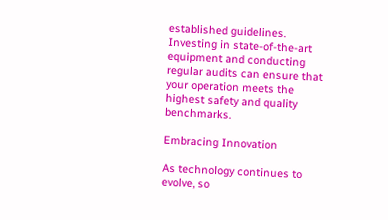established guidelines. Investing in state-of-the-art equipment and conducting regular audits can ensure that your operation meets the highest safety and quality benchmarks.

Embracing Innovation

As technology continues to evolve, so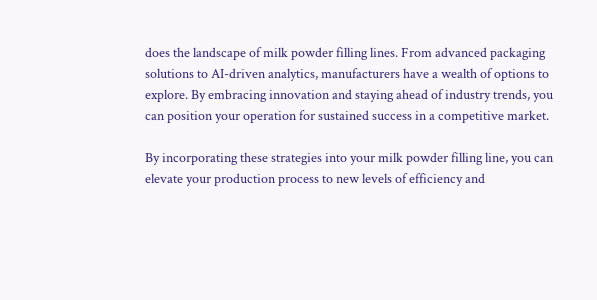does the landscape of milk powder filling lines. From advanced packaging solutions to AI-driven analytics, manufacturers have a wealth of options to explore. By embracing innovation and staying ahead of industry trends, you can position your operation for sustained success in a competitive market.

By incorporating these strategies into your milk powder filling line, you can elevate your production process to new levels of efficiency and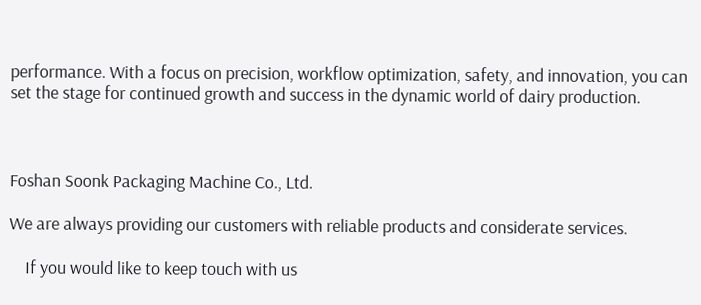performance. With a focus on precision, workflow optimization, safety, and innovation, you can set the stage for continued growth and success in the dynamic world of dairy production.



Foshan Soonk Packaging Machine Co., Ltd.

We are always providing our customers with reliable products and considerate services.

    If you would like to keep touch with us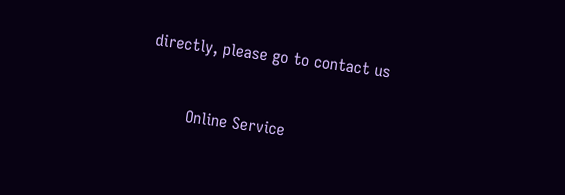directly, please go to contact us



        Online Service